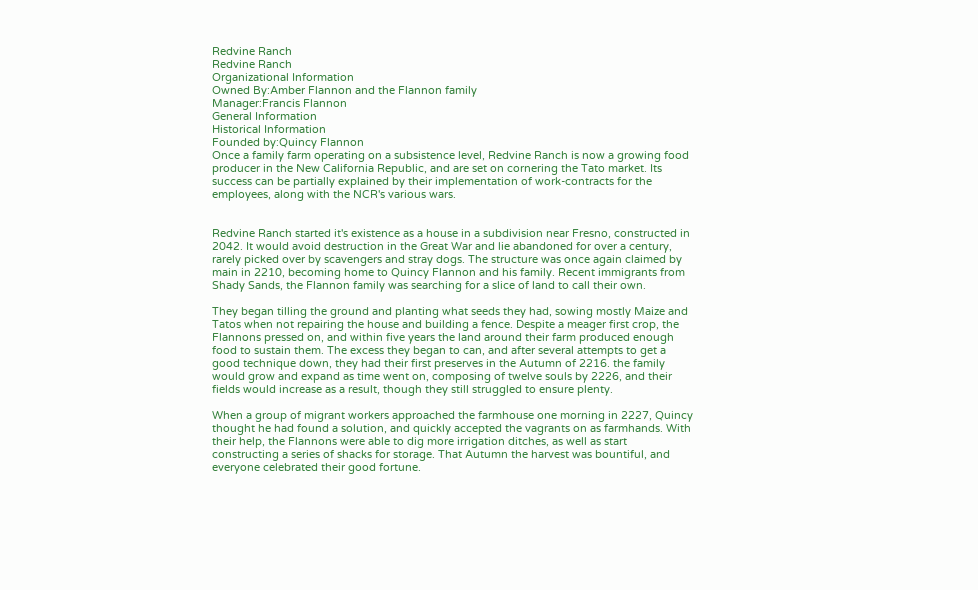Redvine Ranch
Redvine Ranch
Organizational Information
Owned By:Amber Flannon and the Flannon family
Manager:Francis Flannon
General Information
Historical Information
Founded by:Quincy Flannon
Once a family farm operating on a subsistence level, Redvine Ranch is now a growing food producer in the New California Republic, and are set on cornering the Tato market. Its success can be partially explained by their implementation of work-contracts for the employees, along with the NCR's various wars.


Redvine Ranch started it's existence as a house in a subdivision near Fresno, constructed in 2042. It would avoid destruction in the Great War and lie abandoned for over a century, rarely picked over by scavengers and stray dogs. The structure was once again claimed by main in 2210, becoming home to Quincy Flannon and his family. Recent immigrants from Shady Sands, the Flannon family was searching for a slice of land to call their own.

They began tilling the ground and planting what seeds they had, sowing mostly Maize and Tatos when not repairing the house and building a fence. Despite a meager first crop, the Flannons pressed on, and within five years the land around their farm produced enough food to sustain them. The excess they began to can, and after several attempts to get a good technique down, they had their first preserves in the Autumn of 2216. the family would grow and expand as time went on, composing of twelve souls by 2226, and their fields would increase as a result, though they still struggled to ensure plenty.

When a group of migrant workers approached the farmhouse one morning in 2227, Quincy thought he had found a solution, and quickly accepted the vagrants on as farmhands. With their help, the Flannons were able to dig more irrigation ditches, as well as start constructing a series of shacks for storage. That Autumn the harvest was bountiful, and everyone celebrated their good fortune.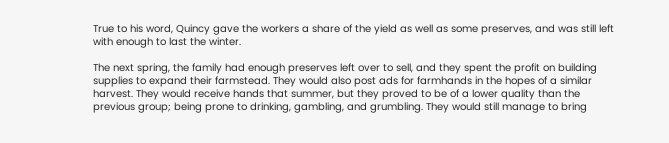True to his word, Quincy gave the workers a share of the yield as well as some preserves, and was still left with enough to last the winter.

The next spring, the family had enough preserves left over to sell, and they spent the profit on building supplies to expand their farmstead. They would also post ads for farmhands in the hopes of a similar harvest. They would receive hands that summer, but they proved to be of a lower quality than the previous group; being prone to drinking, gambling, and grumbling. They would still manage to bring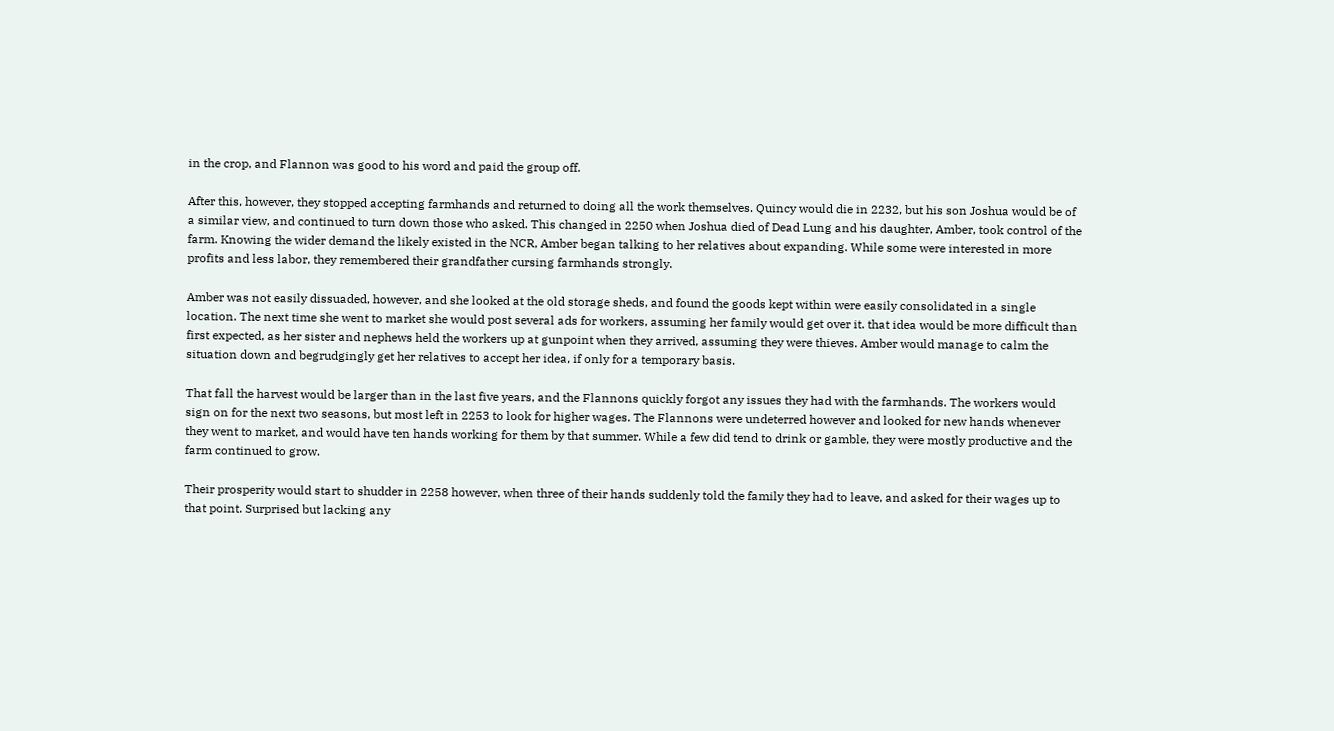in the crop, and Flannon was good to his word and paid the group off.

After this, however, they stopped accepting farmhands and returned to doing all the work themselves. Quincy would die in 2232, but his son Joshua would be of a similar view, and continued to turn down those who asked. This changed in 2250 when Joshua died of Dead Lung and his daughter, Amber, took control of the farm. Knowing the wider demand the likely existed in the NCR, Amber began talking to her relatives about expanding. While some were interested in more profits and less labor, they remembered their grandfather cursing farmhands strongly.

Amber was not easily dissuaded, however, and she looked at the old storage sheds, and found the goods kept within were easily consolidated in a single location. The next time she went to market she would post several ads for workers, assuming her family would get over it. that idea would be more difficult than first expected, as her sister and nephews held the workers up at gunpoint when they arrived, assuming they were thieves. Amber would manage to calm the situation down and begrudgingly get her relatives to accept her idea, if only for a temporary basis.

That fall the harvest would be larger than in the last five years, and the Flannons quickly forgot any issues they had with the farmhands. The workers would sign on for the next two seasons, but most left in 2253 to look for higher wages. The Flannons were undeterred however and looked for new hands whenever they went to market, and would have ten hands working for them by that summer. While a few did tend to drink or gamble, they were mostly productive and the farm continued to grow.

Their prosperity would start to shudder in 2258 however, when three of their hands suddenly told the family they had to leave, and asked for their wages up to that point. Surprised but lacking any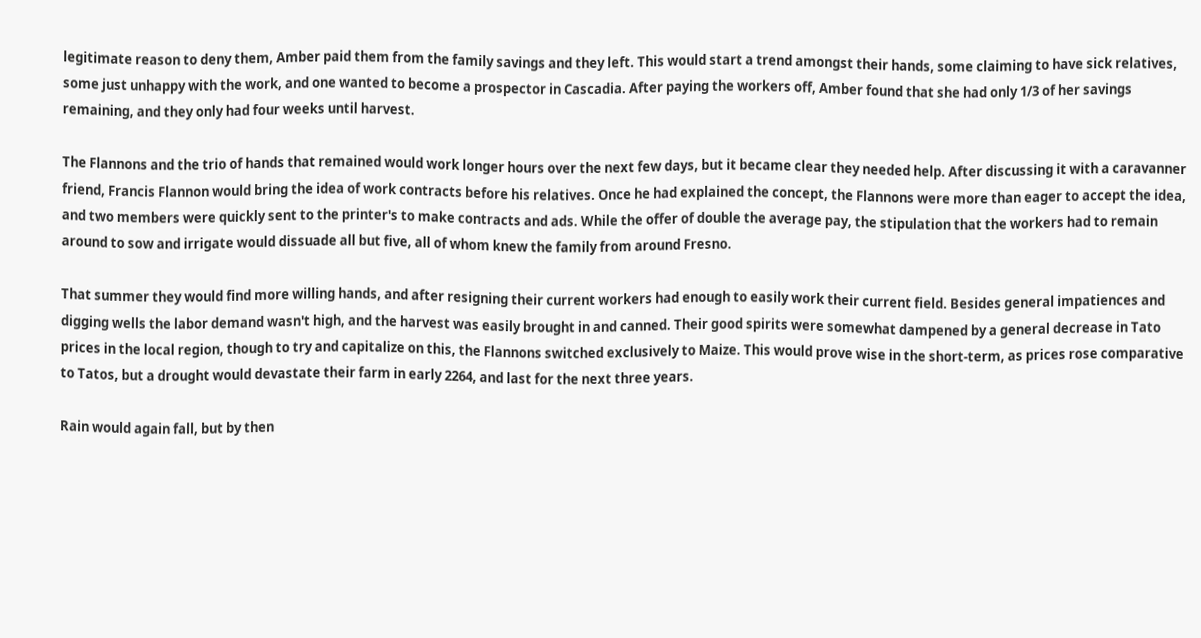legitimate reason to deny them, Amber paid them from the family savings and they left. This would start a trend amongst their hands, some claiming to have sick relatives, some just unhappy with the work, and one wanted to become a prospector in Cascadia. After paying the workers off, Amber found that she had only 1/3 of her savings remaining, and they only had four weeks until harvest.

The Flannons and the trio of hands that remained would work longer hours over the next few days, but it became clear they needed help. After discussing it with a caravanner friend, Francis Flannon would bring the idea of work contracts before his relatives. Once he had explained the concept, the Flannons were more than eager to accept the idea, and two members were quickly sent to the printer's to make contracts and ads. While the offer of double the average pay, the stipulation that the workers had to remain around to sow and irrigate would dissuade all but five, all of whom knew the family from around Fresno.

That summer they would find more willing hands, and after resigning their current workers had enough to easily work their current field. Besides general impatiences and digging wells the labor demand wasn't high, and the harvest was easily brought in and canned. Their good spirits were somewhat dampened by a general decrease in Tato prices in the local region, though to try and capitalize on this, the Flannons switched exclusively to Maize. This would prove wise in the short-term, as prices rose comparative to Tatos, but a drought would devastate their farm in early 2264, and last for the next three years.

Rain would again fall, but by then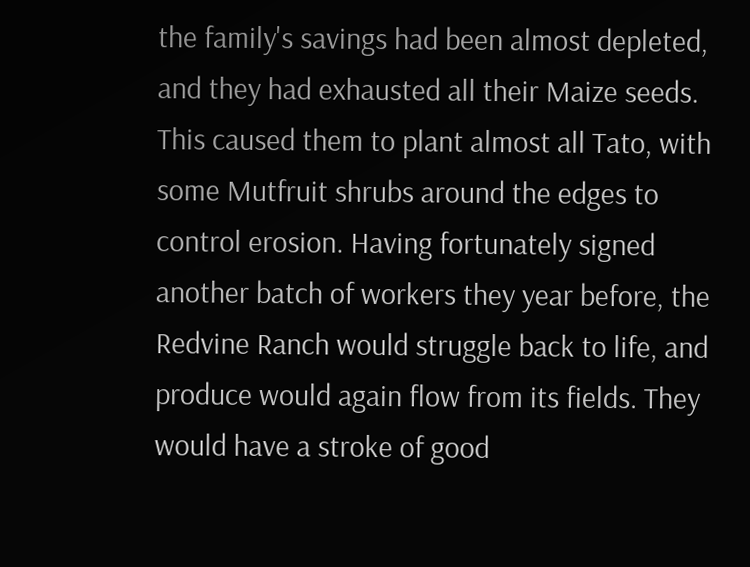the family's savings had been almost depleted, and they had exhausted all their Maize seeds. This caused them to plant almost all Tato, with some Mutfruit shrubs around the edges to control erosion. Having fortunately signed another batch of workers they year before, the Redvine Ranch would struggle back to life, and produce would again flow from its fields. They would have a stroke of good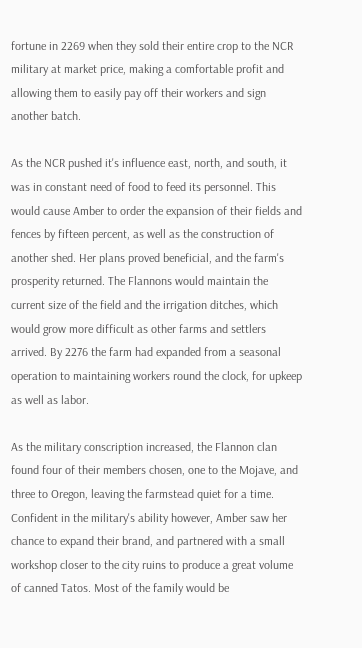fortune in 2269 when they sold their entire crop to the NCR military at market price, making a comfortable profit and allowing them to easily pay off their workers and sign another batch.

As the NCR pushed it's influence east, north, and south, it was in constant need of food to feed its personnel. This would cause Amber to order the expansion of their fields and fences by fifteen percent, as well as the construction of another shed. Her plans proved beneficial, and the farm's prosperity returned. The Flannons would maintain the current size of the field and the irrigation ditches, which would grow more difficult as other farms and settlers arrived. By 2276 the farm had expanded from a seasonal operation to maintaining workers round the clock, for upkeep as well as labor.

As the military conscription increased, the Flannon clan found four of their members chosen, one to the Mojave, and three to Oregon, leaving the farmstead quiet for a time. Confident in the military's ability however, Amber saw her chance to expand their brand, and partnered with a small workshop closer to the city ruins to produce a great volume of canned Tatos. Most of the family would be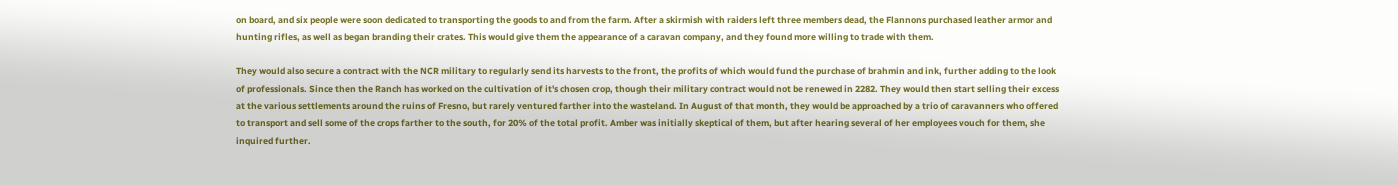on board, and six people were soon dedicated to transporting the goods to and from the farm. After a skirmish with raiders left three members dead, the Flannons purchased leather armor and hunting rifles, as well as began branding their crates. This would give them the appearance of a caravan company, and they found more willing to trade with them.

They would also secure a contract with the NCR military to regularly send its harvests to the front, the profits of which would fund the purchase of brahmin and ink, further adding to the look of professionals. Since then the Ranch has worked on the cultivation of it's chosen crop, though their military contract would not be renewed in 2282. They would then start selling their excess at the various settlements around the ruins of Fresno, but rarely ventured farther into the wasteland. In August of that month, they would be approached by a trio of caravanners who offered to transport and sell some of the crops farther to the south, for 20% of the total profit. Amber was initially skeptical of them, but after hearing several of her employees vouch for them, she inquired further.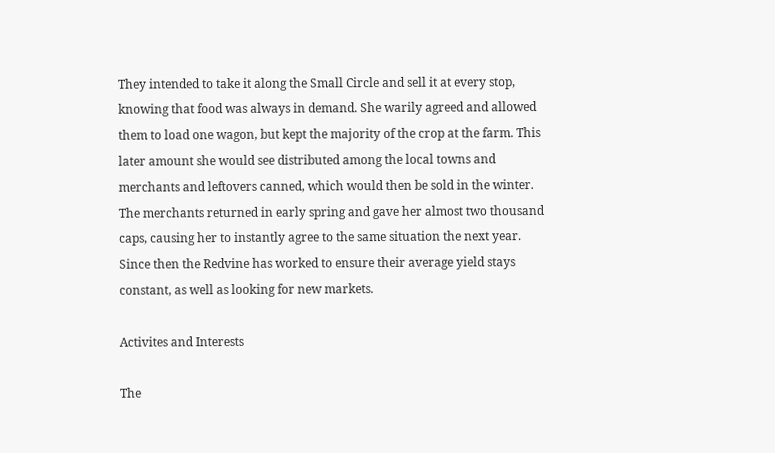They intended to take it along the Small Circle and sell it at every stop, knowing that food was always in demand. She warily agreed and allowed them to load one wagon, but kept the majority of the crop at the farm. This later amount she would see distributed among the local towns and merchants and leftovers canned, which would then be sold in the winter. The merchants returned in early spring and gave her almost two thousand caps, causing her to instantly agree to the same situation the next year. Since then the Redvine has worked to ensure their average yield stays constant, as well as looking for new markets.

Activites and Interests

The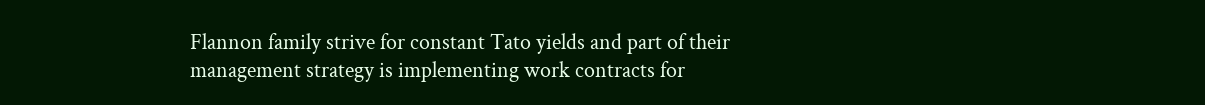Flannon family strive for constant Tato yields and part of their management strategy is implementing work contracts for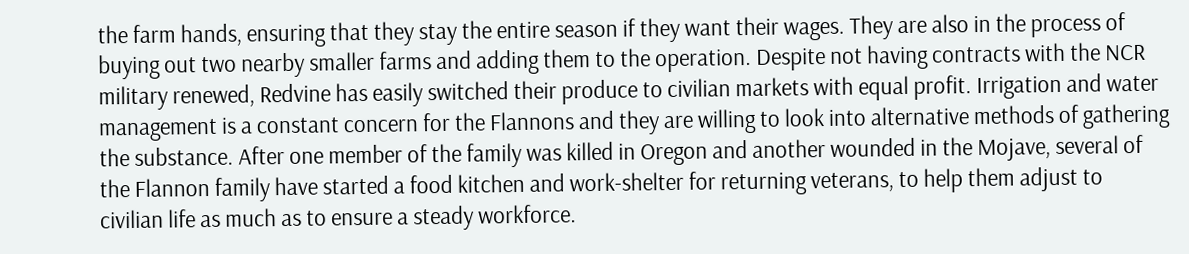the farm hands, ensuring that they stay the entire season if they want their wages. They are also in the process of buying out two nearby smaller farms and adding them to the operation. Despite not having contracts with the NCR military renewed, Redvine has easily switched their produce to civilian markets with equal profit. Irrigation and water management is a constant concern for the Flannons and they are willing to look into alternative methods of gathering the substance. After one member of the family was killed in Oregon and another wounded in the Mojave, several of the Flannon family have started a food kitchen and work-shelter for returning veterans, to help them adjust to civilian life as much as to ensure a steady workforce.